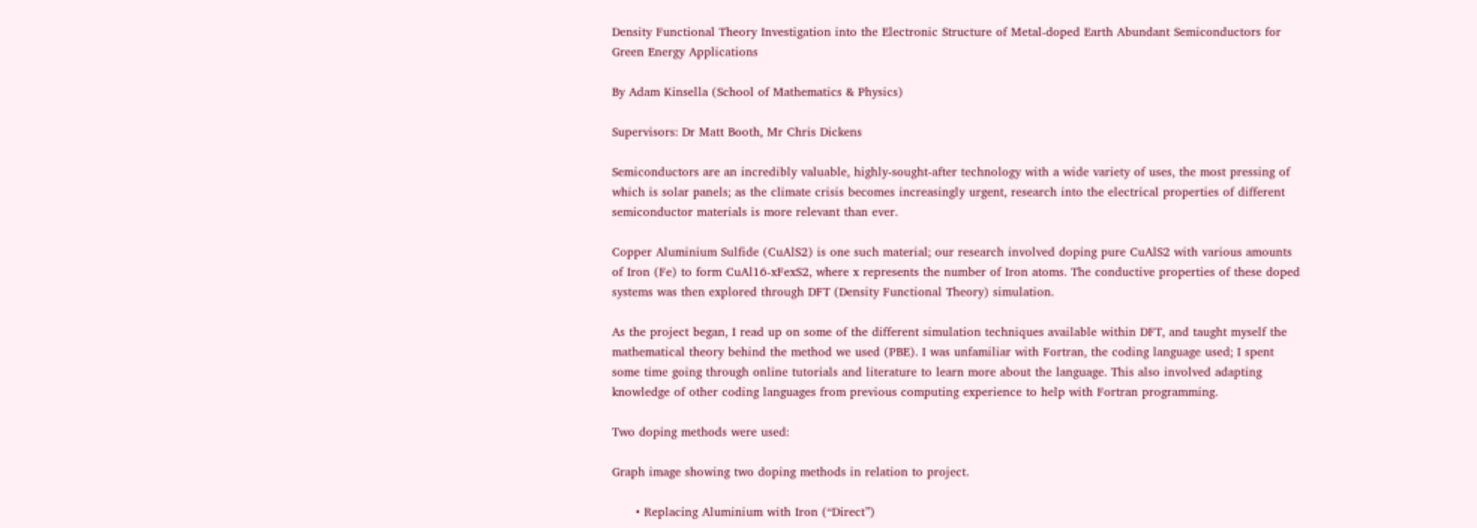Density Functional Theory Investigation into the Electronic Structure of Metal-doped Earth Abundant Semiconductors for Green Energy Applications

By Adam Kinsella (School of Mathematics & Physics)

Supervisors: Dr Matt Booth, Mr Chris Dickens

Semiconductors are an incredibly valuable, highly-sought-after technology with a wide variety of uses, the most pressing of which is solar panels; as the climate crisis becomes increasingly urgent, research into the electrical properties of different semiconductor materials is more relevant than ever.

Copper Aluminium Sulfide (CuAlS2) is one such material; our research involved doping pure CuAlS2 with various amounts of Iron (Fe) to form CuAl16-xFexS2, where x represents the number of Iron atoms. The conductive properties of these doped systems was then explored through DFT (Density Functional Theory) simulation.

As the project began, I read up on some of the different simulation techniques available within DFT, and taught myself the mathematical theory behind the method we used (PBE). I was unfamiliar with Fortran, the coding language used; I spent some time going through online tutorials and literature to learn more about the language. This also involved adapting knowledge of other coding languages from previous computing experience to help with Fortran programming.

Two doping methods were used:

Graph image showing two doping methods in relation to project.

      • Replacing Aluminium with Iron (“Direct”)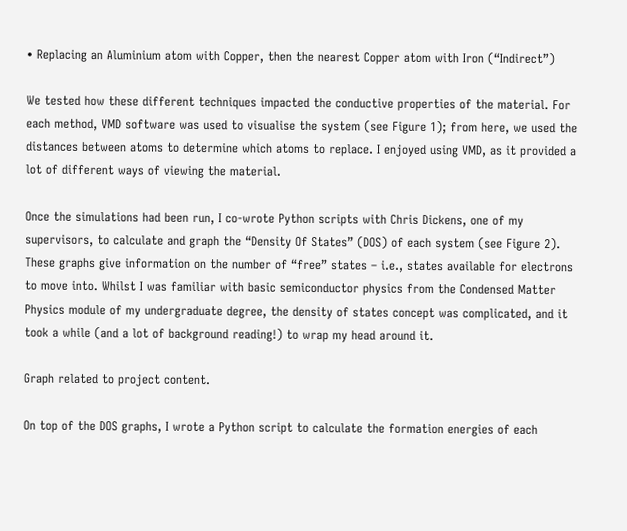• Replacing an Aluminium atom with Copper, then the nearest Copper atom with Iron (“Indirect”)

We tested how these different techniques impacted the conductive properties of the material. For each method, VMD software was used to visualise the system (see Figure 1); from here, we used the distances between atoms to determine which atoms to replace. I enjoyed using VMD, as it provided a lot of different ways of viewing the material.

Once the simulations had been run, I co-wrote Python scripts with Chris Dickens, one of my supervisors, to calculate and graph the “Density Of States” (DOS) of each system (see Figure 2). These graphs give information on the number of “free” states – i.e., states available for electrons to move into. Whilst I was familiar with basic semiconductor physics from the Condensed Matter Physics module of my undergraduate degree, the density of states concept was complicated, and it took a while (and a lot of background reading!) to wrap my head around it.

Graph related to project content.

On top of the DOS graphs, I wrote a Python script to calculate the formation energies of each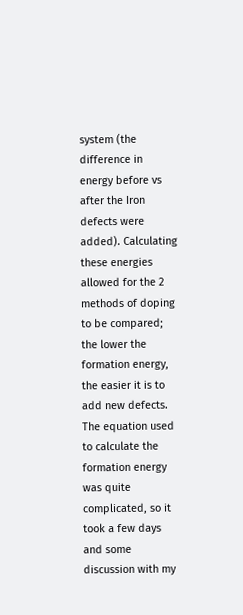system (the difference in energy before vs after the Iron defects were added). Calculating these energies allowed for the 2 methods of doping to be compared; the lower the formation energy, the easier it is to add new defects. The equation used to calculate the formation energy was quite complicated, so it took a few days and some discussion with my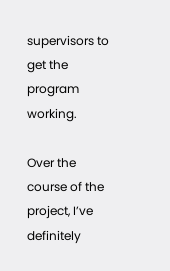supervisors to get the program working.

Over the course of the project, I’ve definitely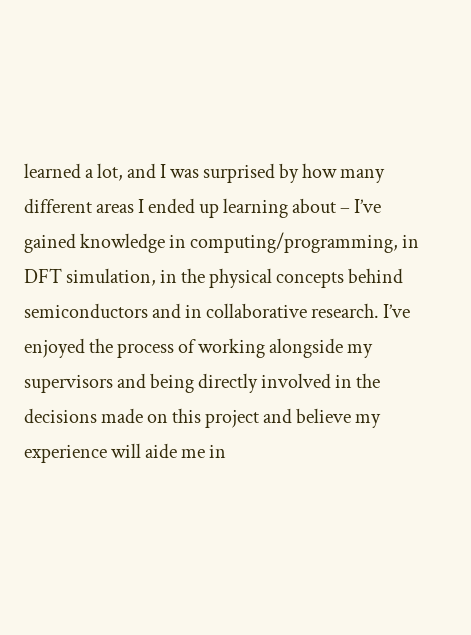learned a lot, and I was surprised by how many different areas I ended up learning about – I’ve gained knowledge in computing/programming, in DFT simulation, in the physical concepts behind semiconductors and in collaborative research. I’ve enjoyed the process of working alongside my supervisors and being directly involved in the decisions made on this project and believe my experience will aide me in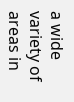a wide variety of areas in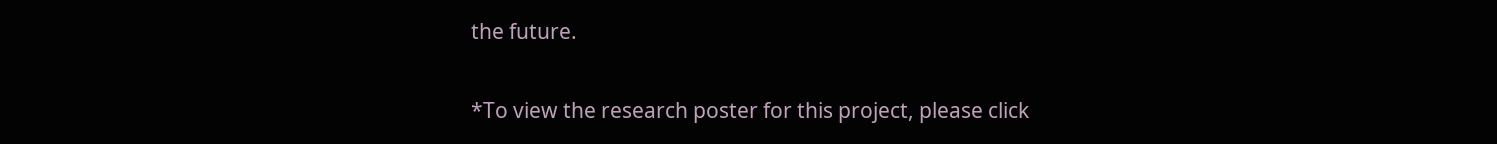the future.

*To view the research poster for this project, please click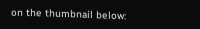on the thumbnail below: